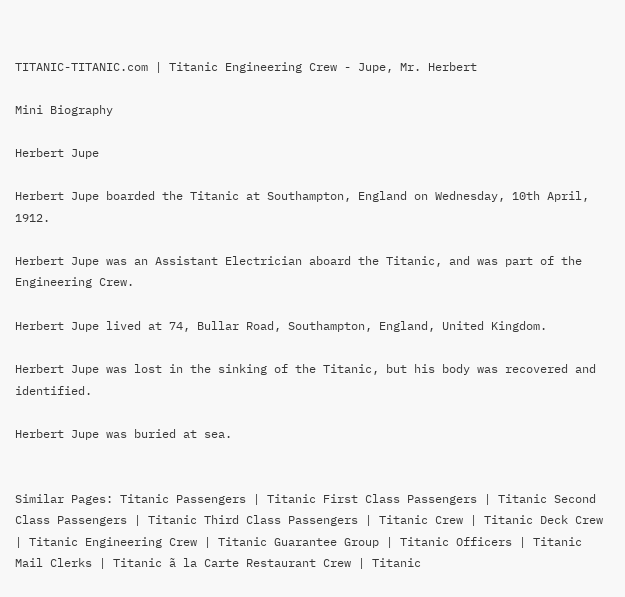TITANIC-TITANIC.com | Titanic Engineering Crew - Jupe, Mr. Herbert

Mini Biography

Herbert Jupe

Herbert Jupe boarded the Titanic at Southampton, England on Wednesday, 10th April, 1912.

Herbert Jupe was an Assistant Electrician aboard the Titanic, and was part of the Engineering Crew.

Herbert Jupe lived at 74, Bullar Road, Southampton, England, United Kingdom.

Herbert Jupe was lost in the sinking of the Titanic, but his body was recovered and identified.

Herbert Jupe was buried at sea.


Similar Pages: Titanic Passengers | Titanic First Class Passengers | Titanic Second Class Passengers | Titanic Third Class Passengers | Titanic Crew | Titanic Deck Crew | Titanic Engineering Crew | Titanic Guarantee Group | Titanic Officers | Titanic Mail Clerks | Titanic ã la Carte Restaurant Crew | Titanic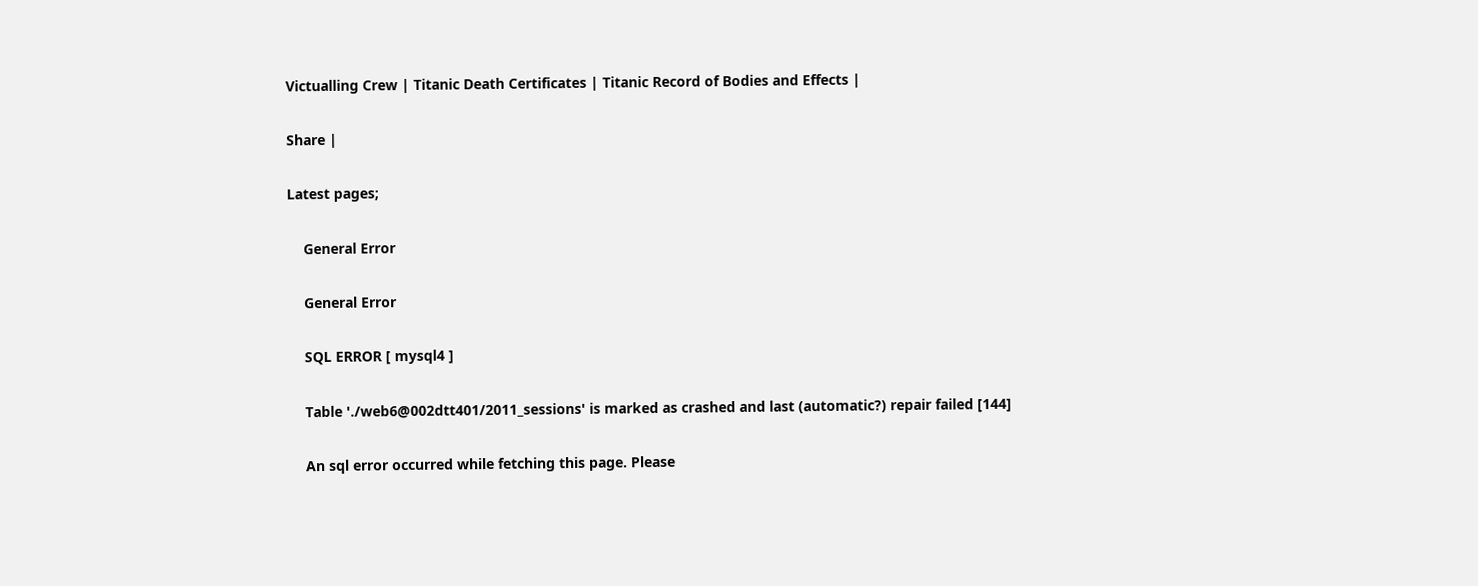Victualling Crew | Titanic Death Certificates | Titanic Record of Bodies and Effects |

Share |

Latest pages;

    General Error

    General Error

    SQL ERROR [ mysql4 ]

    Table './web6@002dtt401/2011_sessions' is marked as crashed and last (automatic?) repair failed [144]

    An sql error occurred while fetching this page. Please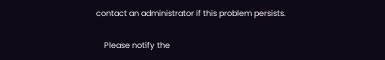contact an administrator if this problem persists.

    Please notify the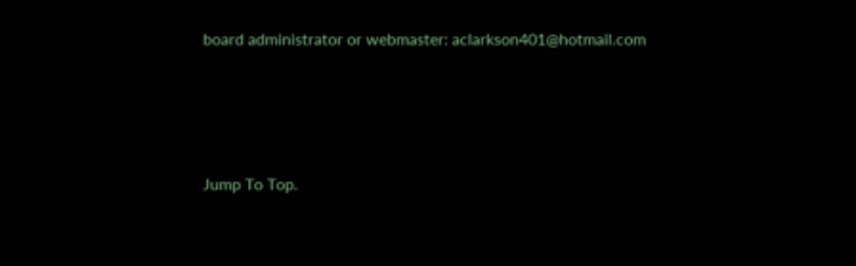board administrator or webmaster: aclarkson401@hotmail.com






Jump To Top.